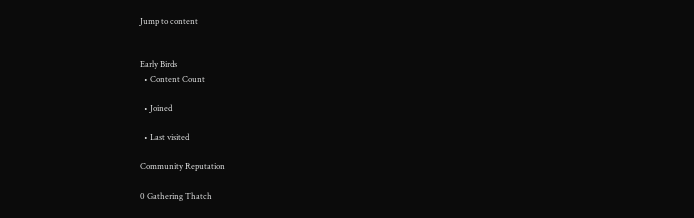Jump to content


Early Birds
  • Content Count

  • Joined

  • Last visited

Community Reputation

0 Gathering Thatch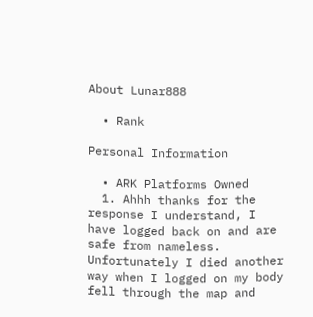About Lunar888

  • Rank

Personal Information

  • ARK Platforms Owned
  1. Ahhh thanks for the response I understand, I have logged back on and are safe from nameless. Unfortunately I died another way when I logged on my body fell through the map and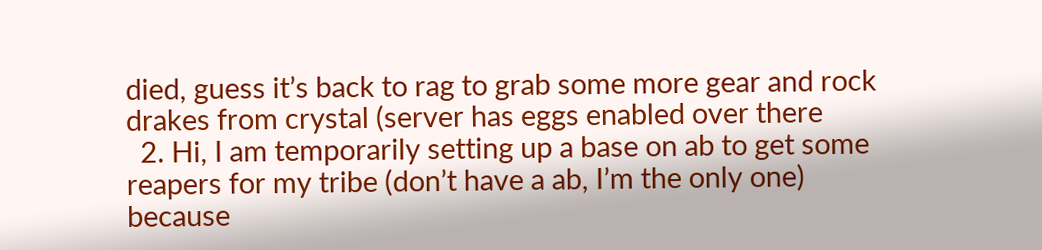died, guess it’s back to rag to grab some more gear and rock drakes from crystal (server has eggs enabled over there
  2. Hi, I am temporarily setting up a base on ab to get some reapers for my tribe (don’t have a ab, I’m the only one) because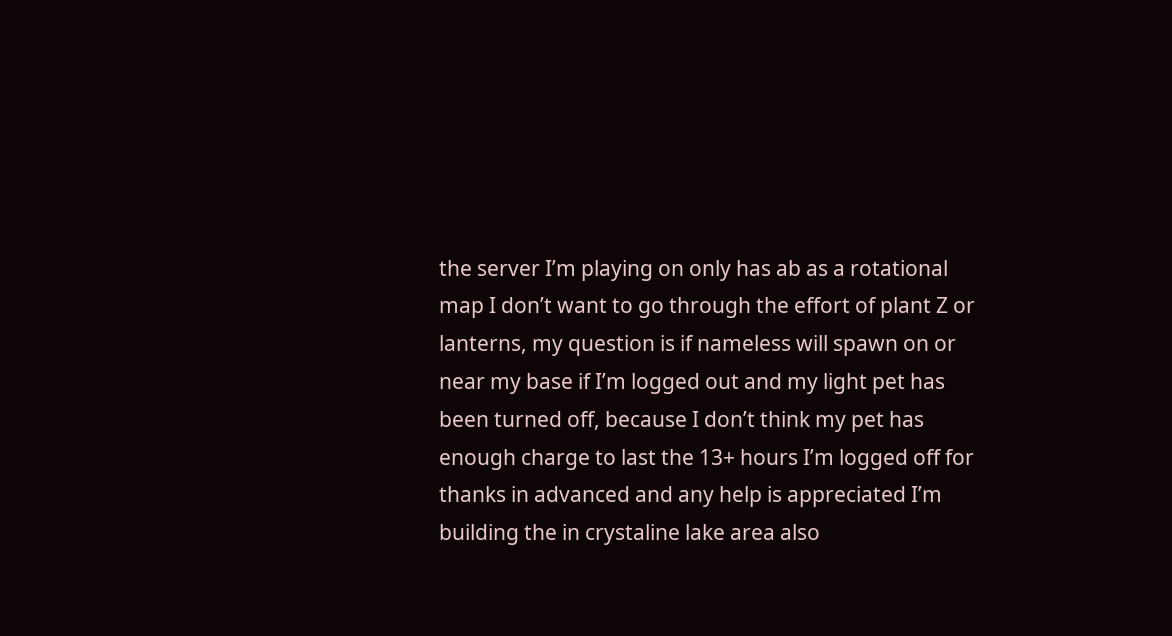the server I’m playing on only has ab as a rotational map I don’t want to go through the effort of plant Z or lanterns, my question is if nameless will spawn on or near my base if I’m logged out and my light pet has been turned off, because I don’t think my pet has enough charge to last the 13+ hours I’m logged off for thanks in advanced and any help is appreciated I’m building the in crystaline lake area also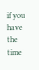if you have the time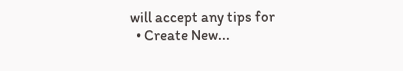will accept any tips for
  • Create New...